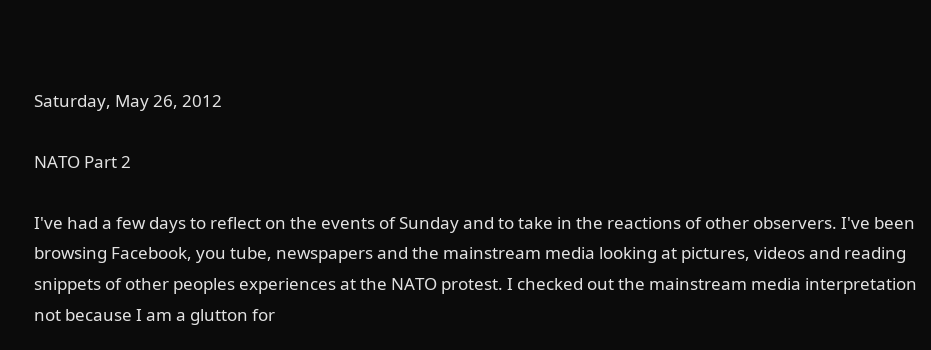Saturday, May 26, 2012

NATO Part 2

I've had a few days to reflect on the events of Sunday and to take in the reactions of other observers. I've been browsing Facebook, you tube, newspapers and the mainstream media looking at pictures, videos and reading snippets of other peoples experiences at the NATO protest. I checked out the mainstream media interpretation not because I am a glutton for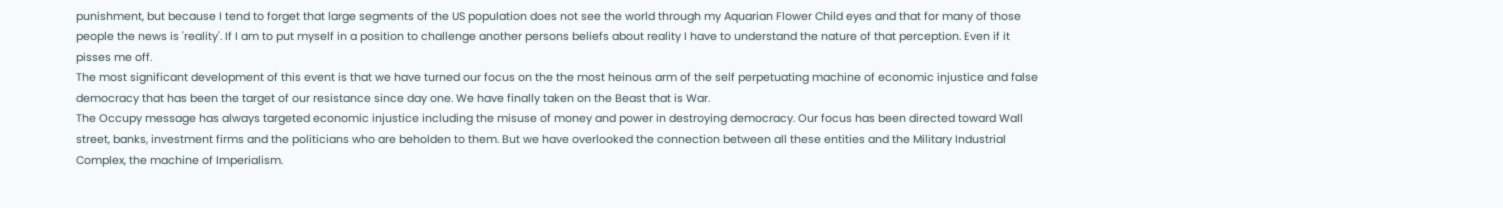punishment, but because I tend to forget that large segments of the US population does not see the world through my Aquarian Flower Child eyes and that for many of those people the news is 'reality'. If I am to put myself in a position to challenge another persons beliefs about reality I have to understand the nature of that perception. Even if it pisses me off.
The most significant development of this event is that we have turned our focus on the the most heinous arm of the self perpetuating machine of economic injustice and false democracy that has been the target of our resistance since day one. We have finally taken on the Beast that is War.
The Occupy message has always targeted economic injustice including the misuse of money and power in destroying democracy. Our focus has been directed toward Wall street, banks, investment firms and the politicians who are beholden to them. But we have overlooked the connection between all these entities and the Military Industrial Complex, the machine of Imperialism.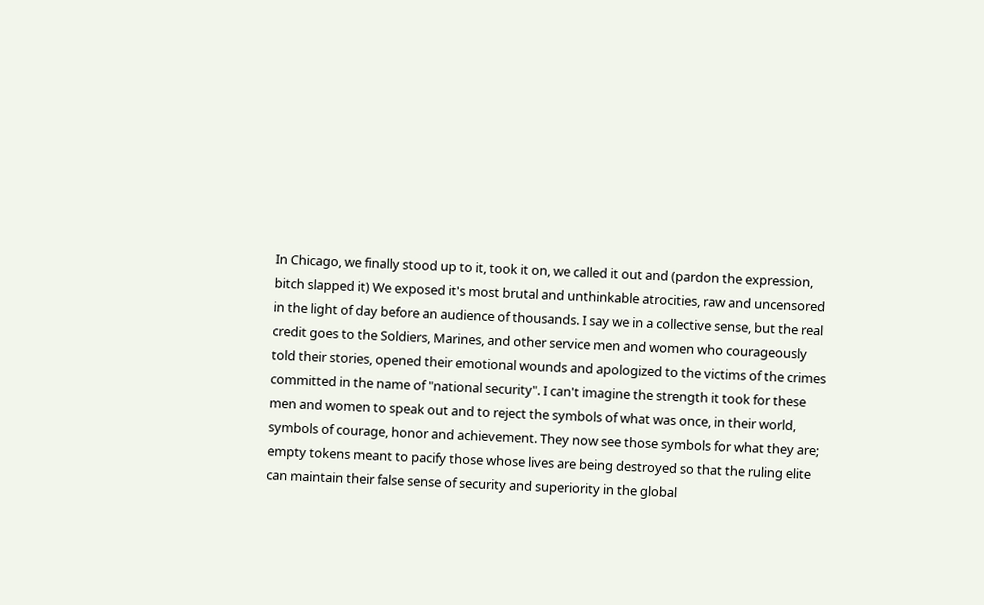In Chicago, we finally stood up to it, took it on, we called it out and (pardon the expression, bitch slapped it) We exposed it's most brutal and unthinkable atrocities, raw and uncensored in the light of day before an audience of thousands. I say we in a collective sense, but the real credit goes to the Soldiers, Marines, and other service men and women who courageously told their stories, opened their emotional wounds and apologized to the victims of the crimes committed in the name of "national security". I can't imagine the strength it took for these men and women to speak out and to reject the symbols of what was once, in their world, symbols of courage, honor and achievement. They now see those symbols for what they are; empty tokens meant to pacify those whose lives are being destroyed so that the ruling elite can maintain their false sense of security and superiority in the global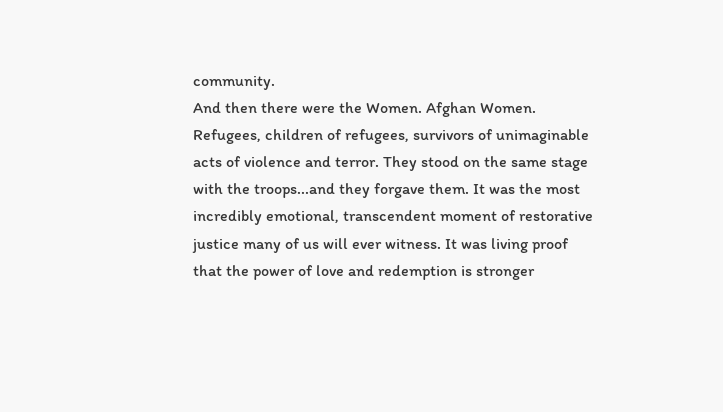community.
And then there were the Women. Afghan Women. Refugees, children of refugees, survivors of unimaginable acts of violence and terror. They stood on the same stage with the troops...and they forgave them. It was the most incredibly emotional, transcendent moment of restorative justice many of us will ever witness. It was living proof that the power of love and redemption is stronger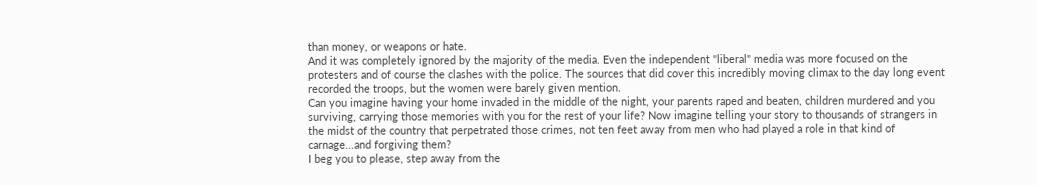than money, or weapons or hate.
And it was completely ignored by the majority of the media. Even the independent "liberal" media was more focused on the protesters and of course the clashes with the police. The sources that did cover this incredibly moving climax to the day long event recorded the troops, but the women were barely given mention.
Can you imagine having your home invaded in the middle of the night, your parents raped and beaten, children murdered and you surviving, carrying those memories with you for the rest of your life? Now imagine telling your story to thousands of strangers in the midst of the country that perpetrated those crimes, not ten feet away from men who had played a role in that kind of carnage...and forgiving them?
I beg you to please, step away from the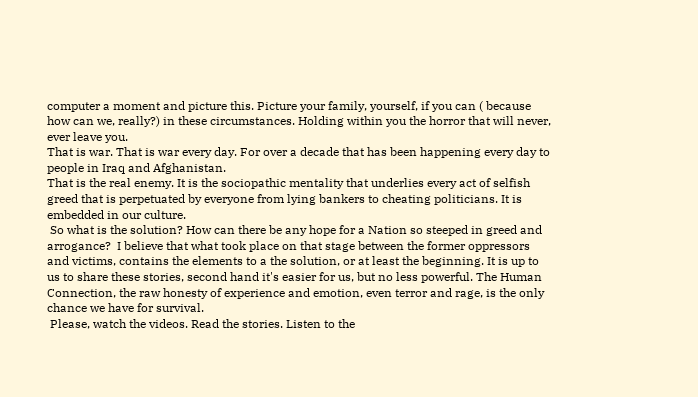computer a moment and picture this. Picture your family, yourself, if you can ( because how can we, really?) in these circumstances. Holding within you the horror that will never, ever leave you.
That is war. That is war every day. For over a decade that has been happening every day to people in Iraq and Afghanistan.
That is the real enemy. It is the sociopathic mentality that underlies every act of selfish greed that is perpetuated by everyone from lying bankers to cheating politicians. It is embedded in our culture.
 So what is the solution? How can there be any hope for a Nation so steeped in greed and arrogance?  I believe that what took place on that stage between the former oppressors and victims, contains the elements to a the solution, or at least the beginning. It is up to us to share these stories, second hand it's easier for us, but no less powerful. The Human Connection, the raw honesty of experience and emotion, even terror and rage, is the only chance we have for survival.
 Please, watch the videos. Read the stories. Listen to the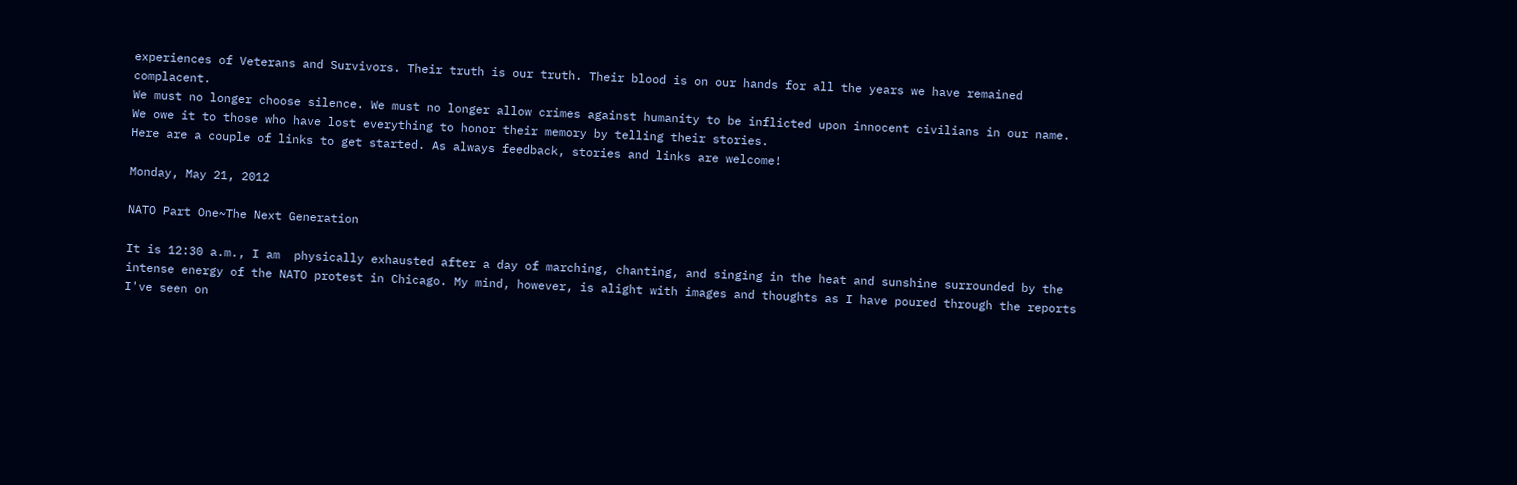experiences of Veterans and Survivors. Their truth is our truth. Their blood is on our hands for all the years we have remained complacent.
We must no longer choose silence. We must no longer allow crimes against humanity to be inflicted upon innocent civilians in our name. We owe it to those who have lost everything to honor their memory by telling their stories.
Here are a couple of links to get started. As always feedback, stories and links are welcome!

Monday, May 21, 2012

NATO Part One~The Next Generation

It is 12:30 a.m., I am  physically exhausted after a day of marching, chanting, and singing in the heat and sunshine surrounded by the intense energy of the NATO protest in Chicago. My mind, however, is alight with images and thoughts as I have poured through the reports I've seen on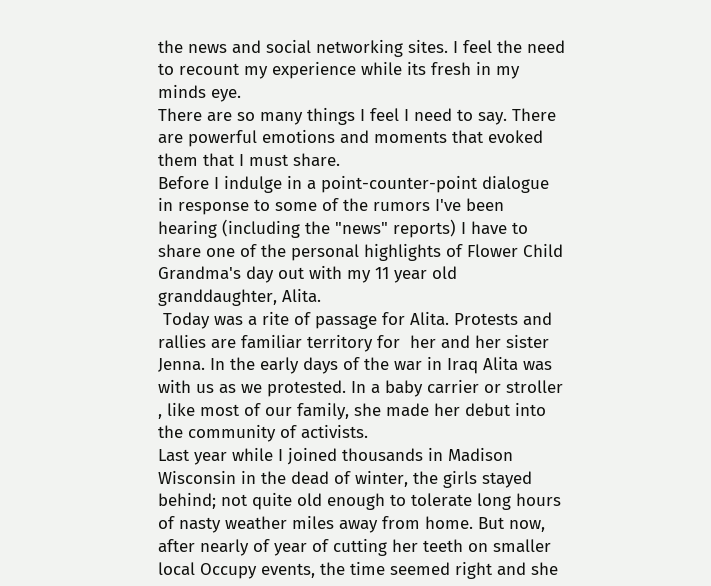the news and social networking sites. I feel the need to recount my experience while its fresh in my minds eye.
There are so many things I feel I need to say. There are powerful emotions and moments that evoked them that I must share.
Before I indulge in a point-counter-point dialogue in response to some of the rumors I've been hearing (including the "news" reports) I have to share one of the personal highlights of Flower Child Grandma's day out with my 11 year old granddaughter, Alita.
 Today was a rite of passage for Alita. Protests and rallies are familiar territory for  her and her sister Jenna. In the early days of the war in Iraq Alita was with us as we protested. In a baby carrier or stroller , like most of our family, she made her debut into the community of activists.
Last year while I joined thousands in Madison Wisconsin in the dead of winter, the girls stayed behind; not quite old enough to tolerate long hours of nasty weather miles away from home. But now, after nearly of year of cutting her teeth on smaller local Occupy events, the time seemed right and she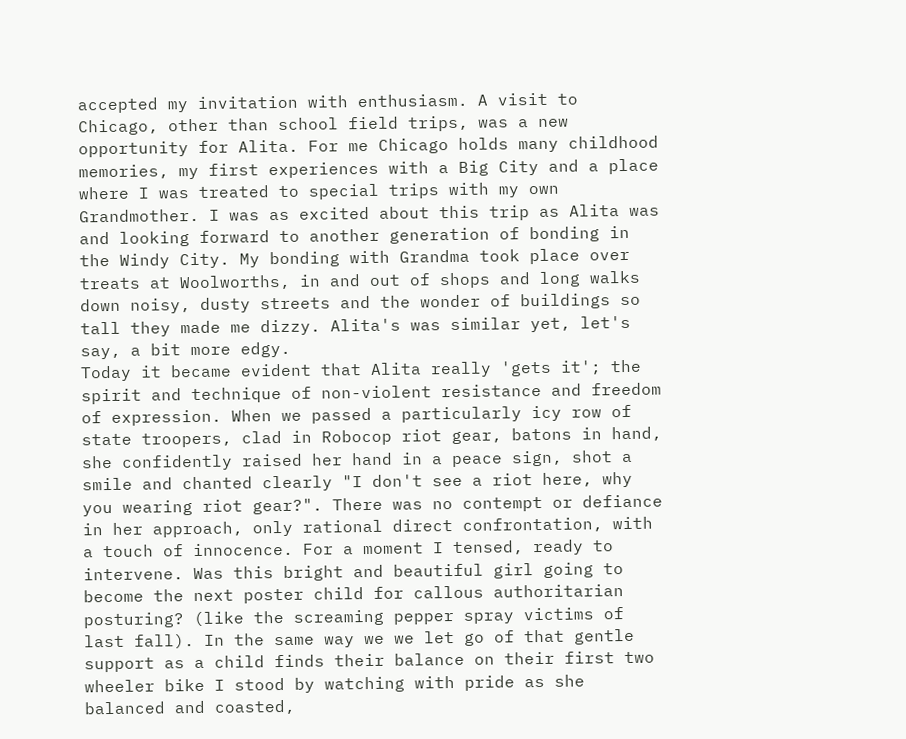accepted my invitation with enthusiasm. A visit to Chicago, other than school field trips, was a new opportunity for Alita. For me Chicago holds many childhood memories, my first experiences with a Big City and a place where I was treated to special trips with my own Grandmother. I was as excited about this trip as Alita was and looking forward to another generation of bonding in the Windy City. My bonding with Grandma took place over treats at Woolworths, in and out of shops and long walks down noisy, dusty streets and the wonder of buildings so tall they made me dizzy. Alita's was similar yet, let's say, a bit more edgy.
Today it became evident that Alita really 'gets it'; the spirit and technique of non-violent resistance and freedom of expression. When we passed a particularly icy row of  state troopers, clad in Robocop riot gear, batons in hand, she confidently raised her hand in a peace sign, shot a smile and chanted clearly "I don't see a riot here, why you wearing riot gear?". There was no contempt or defiance in her approach, only rational direct confrontation, with a touch of innocence. For a moment I tensed, ready to intervene. Was this bright and beautiful girl going to become the next poster child for callous authoritarian posturing? (like the screaming pepper spray victims of last fall). In the same way we we let go of that gentle support as a child finds their balance on their first two wheeler bike I stood by watching with pride as she balanced and coasted,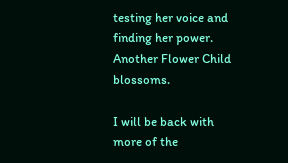testing her voice and finding her power. Another Flower Child blossoms.

I will be back with more of the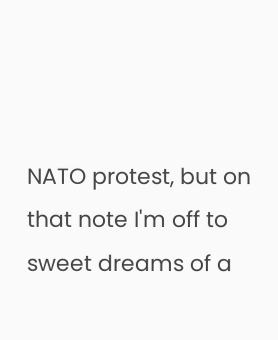NATO protest, but on that note I'm off to sweet dreams of a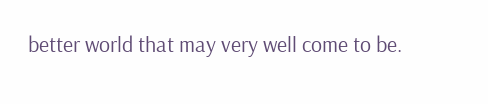better world that may very well come to be.